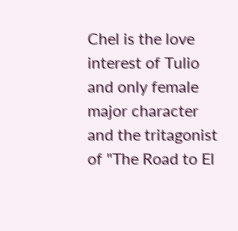Chel is the love interest of Tulio and only female major character and the tritagonist of "The Road to El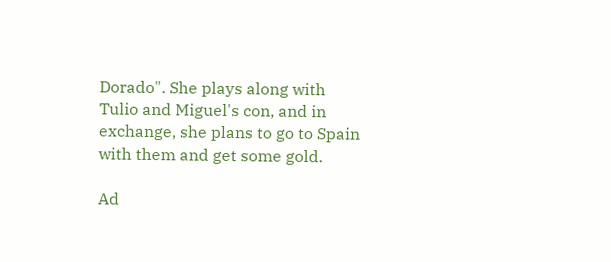Dorado". She plays along with Tulio and Miguel's con, and in exchange, she plans to go to Spain with them and get some gold.

Ad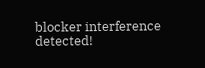blocker interference detected!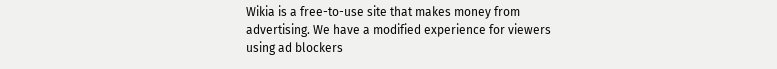Wikia is a free-to-use site that makes money from advertising. We have a modified experience for viewers using ad blockers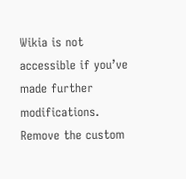Wikia is not accessible if you’ve made further modifications. Remove the custom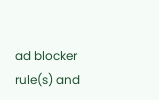ad blocker rule(s) and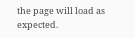the page will load as expected.